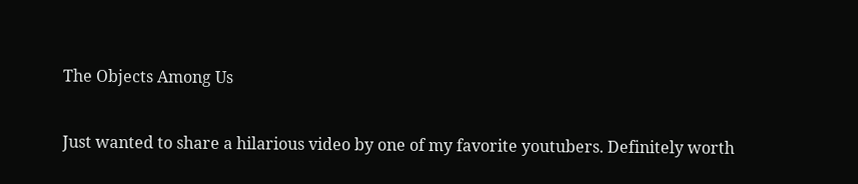The Objects Among Us

Just wanted to share a hilarious video by one of my favorite youtubers. Definitely worth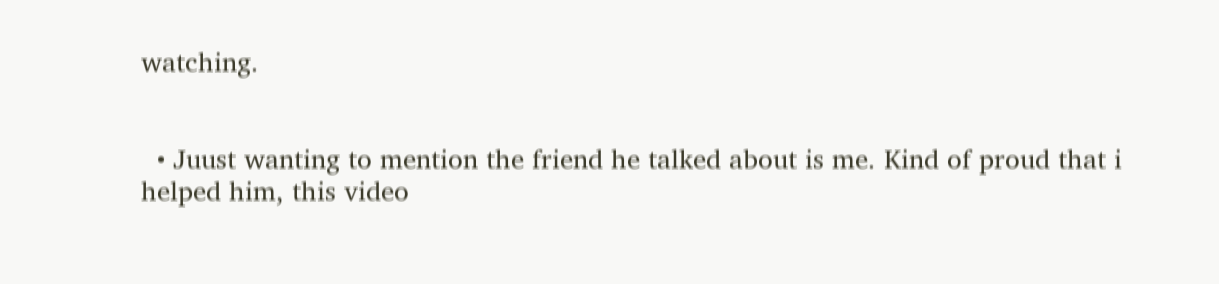watching.


  • Juust wanting to mention the friend he talked about is me. Kind of proud that i helped him, this video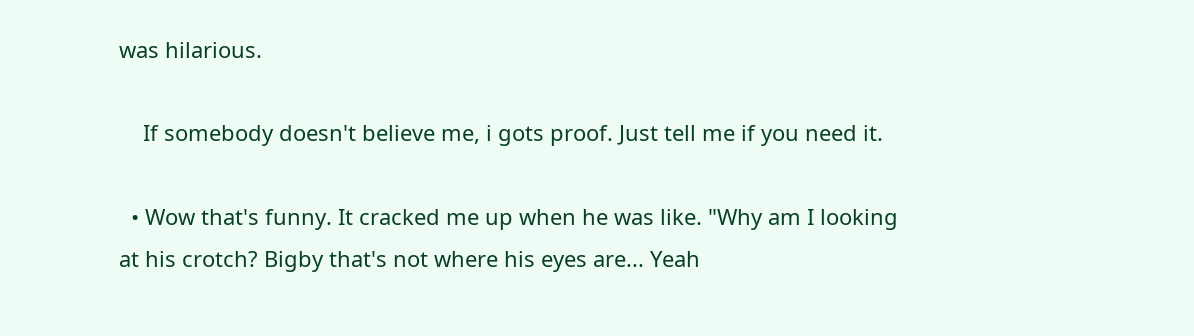was hilarious.

    If somebody doesn't believe me, i gots proof. Just tell me if you need it.

  • Wow that's funny. It cracked me up when he was like. "Why am I looking at his crotch? Bigby that's not where his eyes are... Yeah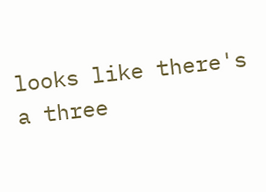looks like there's a three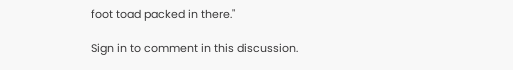foot toad packed in there."

Sign in to comment in this discussion.